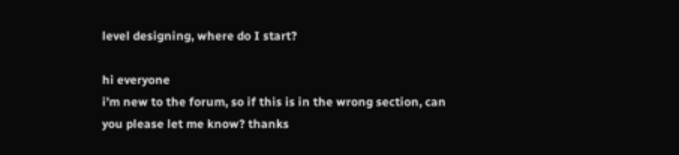level designing, where do I start?

hi everyone
i’m new to the forum, so if this is in the wrong section, can you please let me know? thanks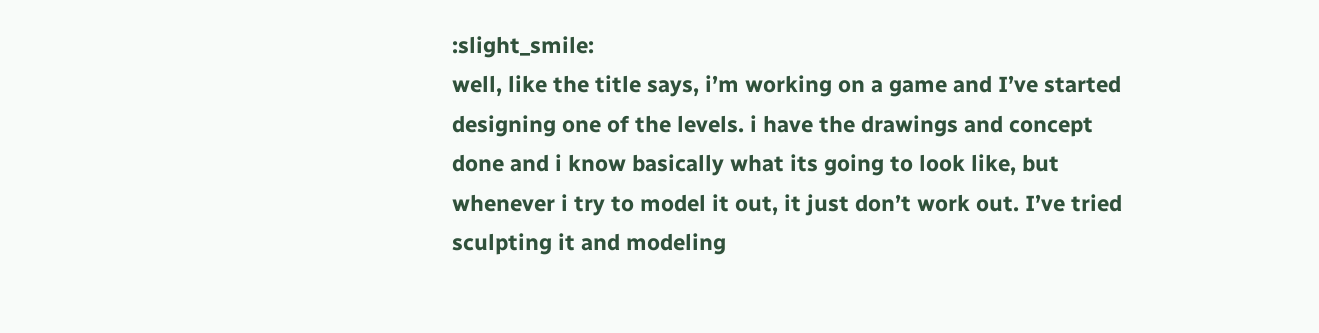:slight_smile:
well, like the title says, i’m working on a game and I’ve started designing one of the levels. i have the drawings and concept done and i know basically what its going to look like, but whenever i try to model it out, it just don’t work out. I’ve tried sculpting it and modeling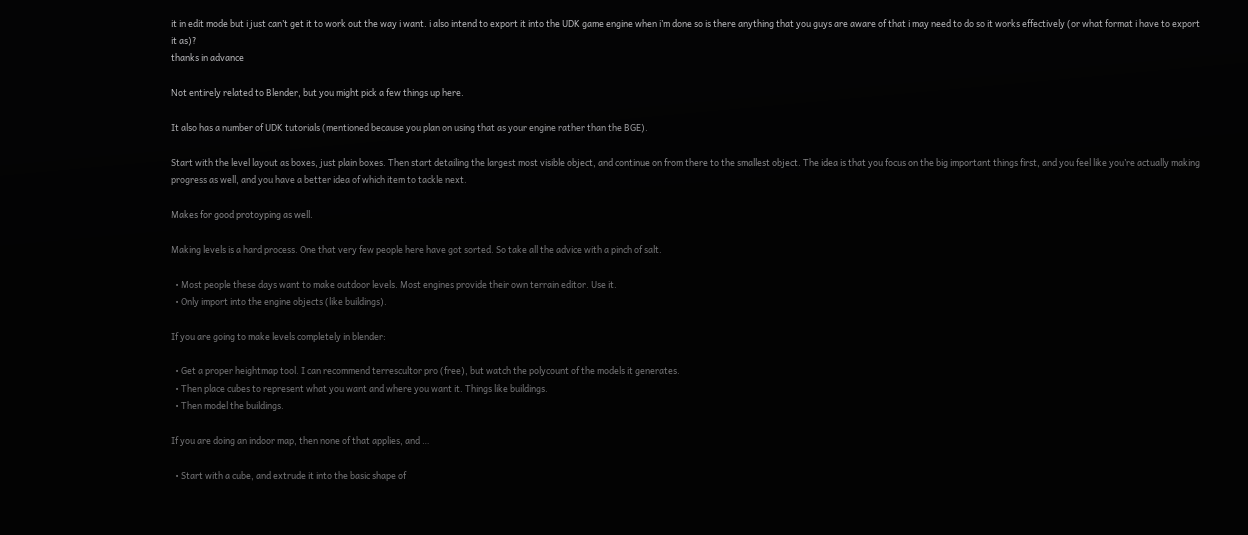it in edit mode but i just can’t get it to work out the way i want. i also intend to export it into the UDK game engine when i’m done so is there anything that you guys are aware of that i may need to do so it works effectively (or what format i have to export it as)?
thanks in advance

Not entirely related to Blender, but you might pick a few things up here.

It also has a number of UDK tutorials (mentioned because you plan on using that as your engine rather than the BGE).

Start with the level layout as boxes, just plain boxes. Then start detailing the largest most visible object, and continue on from there to the smallest object. The idea is that you focus on the big important things first, and you feel like you’re actually making progress as well, and you have a better idea of which item to tackle next.

Makes for good protoyping as well.

Making levels is a hard process. One that very few people here have got sorted. So take all the advice with a pinch of salt.

  • Most people these days want to make outdoor levels. Most engines provide their own terrain editor. Use it.
  • Only import into the engine objects (like buildings).

If you are going to make levels completely in blender:

  • Get a proper heightmap tool. I can recommend terrescultor pro (free), but watch the polycount of the models it generates.
  • Then place cubes to represent what you want and where you want it. Things like buildings.
  • Then model the buildings.

If you are doing an indoor map, then none of that applies, and …

  • Start with a cube, and extrude it into the basic shape of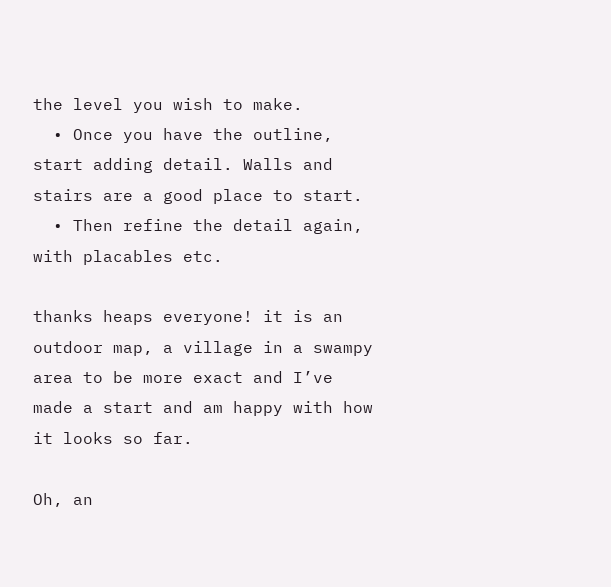the level you wish to make.
  • Once you have the outline, start adding detail. Walls and stairs are a good place to start.
  • Then refine the detail again, with placables etc.

thanks heaps everyone! it is an outdoor map, a village in a swampy area to be more exact and I’ve made a start and am happy with how it looks so far.

Oh, an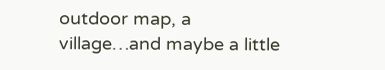outdoor map, a village…and maybe a little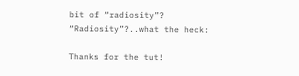bit of “radiosity”?
“Radiosity”?..what the heck:

Thanks for the tut!